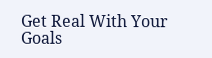Get Real With Your Goals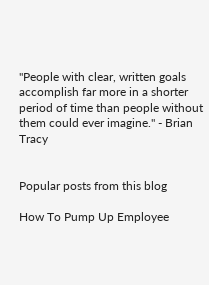"People with clear, written goals accomplish far more in a shorter period of time than people without them could ever imagine." - Brian Tracy


Popular posts from this blog

How To Pump Up Employee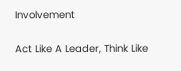Involvement

Act Like A Leader, Think Like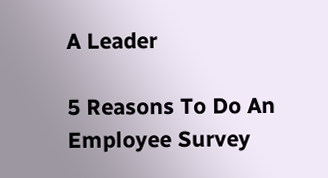A Leader

5 Reasons To Do An Employee Survey